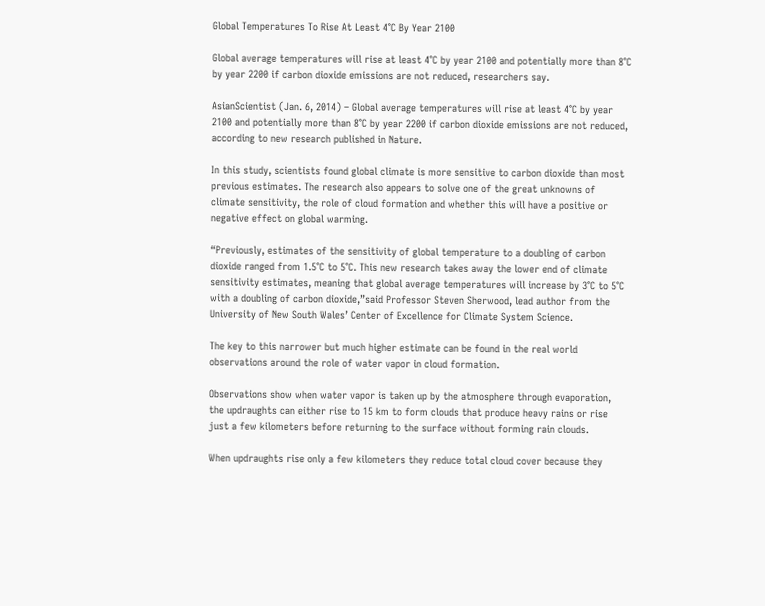Global Temperatures To Rise At Least 4°C By Year 2100

Global average temperatures will rise at least 4°C by year 2100 and potentially more than 8°C by year 2200 if carbon dioxide emissions are not reduced, researchers say.

AsianScientist (Jan. 6, 2014) – Global average temperatures will rise at least 4°C by year 2100 and potentially more than 8°C by year 2200 if carbon dioxide emissions are not reduced, according to new research published in Nature.

In this study, scientists found global climate is more sensitive to carbon dioxide than most previous estimates. The research also appears to solve one of the great unknowns of climate sensitivity, the role of cloud formation and whether this will have a positive or negative effect on global warming.

“Previously, estimates of the sensitivity of global temperature to a doubling of carbon dioxide ranged from 1.5°C to 5°C. This new research takes away the lower end of climate sensitivity estimates, meaning that global average temperatures will increase by 3°C to 5°C with a doubling of carbon dioxide,”said Professor Steven Sherwood, lead author from the University of New South Wales’ Center of Excellence for Climate System Science.

The key to this narrower but much higher estimate can be found in the real world observations around the role of water vapor in cloud formation.

Observations show when water vapor is taken up by the atmosphere through evaporation, the updraughts can either rise to 15 km to form clouds that produce heavy rains or rise just a few kilometers before returning to the surface without forming rain clouds.

When updraughts rise only a few kilometers they reduce total cloud cover because they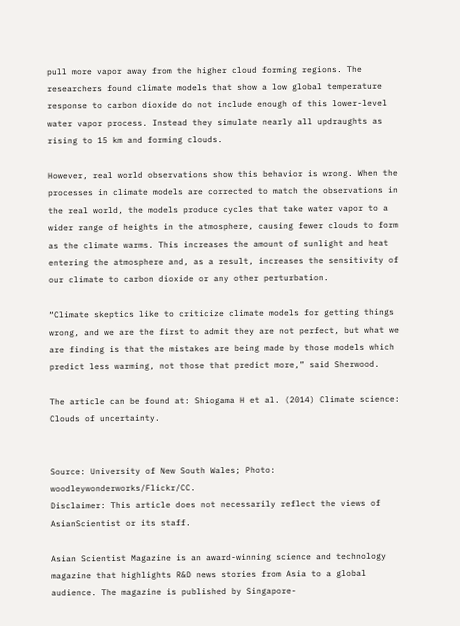pull more vapor away from the higher cloud forming regions. The researchers found climate models that show a low global temperature response to carbon dioxide do not include enough of this lower-level water vapor process. Instead they simulate nearly all updraughts as rising to 15 km and forming clouds.

However, real world observations show this behavior is wrong. When the processes in climate models are corrected to match the observations in the real world, the models produce cycles that take water vapor to a wider range of heights in the atmosphere, causing fewer clouds to form as the climate warms. This increases the amount of sunlight and heat entering the atmosphere and, as a result, increases the sensitivity of our climate to carbon dioxide or any other perturbation.

“Climate skeptics like to criticize climate models for getting things wrong, and we are the first to admit they are not perfect, but what we are finding is that the mistakes are being made by those models which predict less warming, not those that predict more,” said Sherwood.

The article can be found at: Shiogama H et al. (2014) Climate science: Clouds of uncertainty.


Source: University of New South Wales; Photo: woodleywonderworks/Flickr/CC.
Disclaimer: This article does not necessarily reflect the views of AsianScientist or its staff.

Asian Scientist Magazine is an award-winning science and technology magazine that highlights R&D news stories from Asia to a global audience. The magazine is published by Singapore-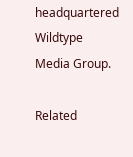headquartered Wildtype Media Group.

Related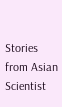Stories from Asian Scientist